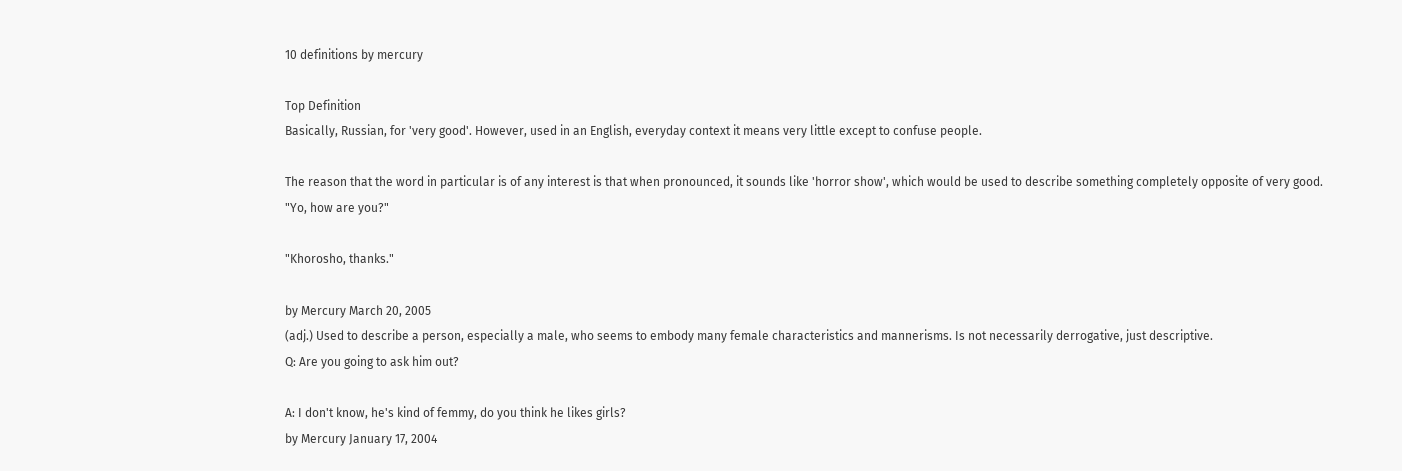10 definitions by mercury

Top Definition
Basically, Russian, for 'very good'. However, used in an English, everyday context it means very little except to confuse people.

The reason that the word in particular is of any interest is that when pronounced, it sounds like 'horror show', which would be used to describe something completely opposite of very good.
"Yo, how are you?"

"Khorosho, thanks."

by Mercury March 20, 2005
(adj.) Used to describe a person, especially a male, who seems to embody many female characteristics and mannerisms. Is not necessarily derrogative, just descriptive.
Q: Are you going to ask him out?

A: I don't know, he's kind of femmy, do you think he likes girls?
by Mercury January 17, 2004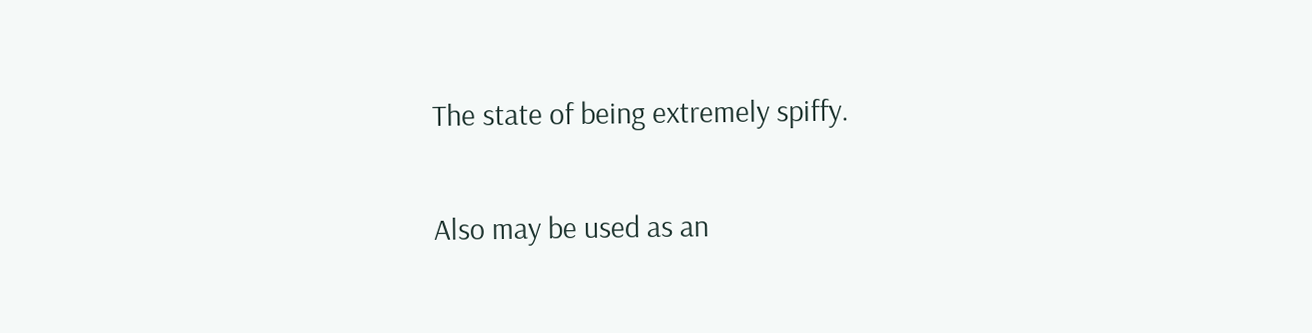The state of being extremely spiffy.

Also may be used as an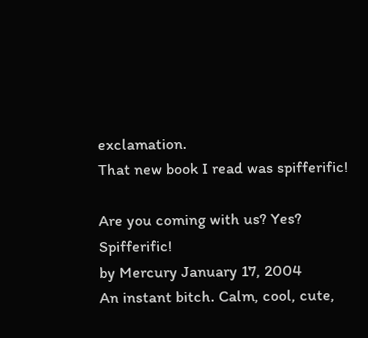exclamation.
That new book I read was spifferific!

Are you coming with us? Yes? Spifferific!
by Mercury January 17, 2004
An instant bitch. Calm, cool, cute,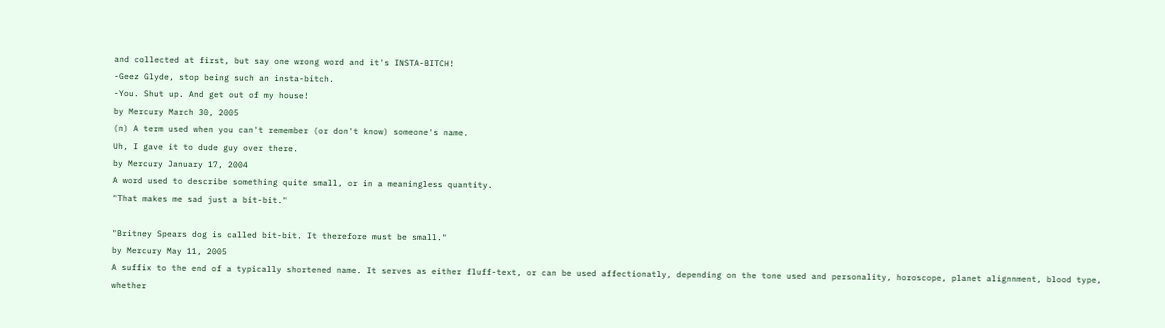and collected at first, but say one wrong word and it's INSTA-BITCH!
-Geez Glyde, stop being such an insta-bitch.
-You. Shut up. And get out of my house!
by Mercury March 30, 2005
(n) A term used when you can't remember (or don't know) someone's name.
Uh, I gave it to dude guy over there.
by Mercury January 17, 2004
A word used to describe something quite small, or in a meaningless quantity.
"That makes me sad just a bit-bit."

"Britney Spears dog is called bit-bit. It therefore must be small."
by Mercury May 11, 2005
A suffix to the end of a typically shortened name. It serves as either fluff-text, or can be used affectionatly, depending on the tone used and personality, horoscope, planet alignnment, blood type, whether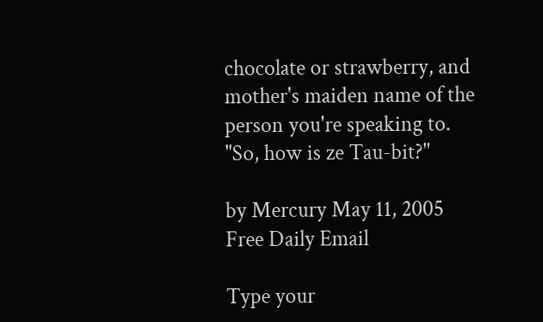chocolate or strawberry, and mother's maiden name of the person you're speaking to.
"So, how is ze Tau-bit?"

by Mercury May 11, 2005
Free Daily Email

Type your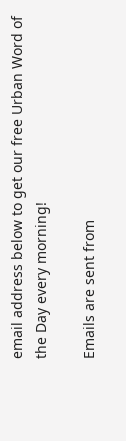email address below to get our free Urban Word of the Day every morning!

Emails are sent from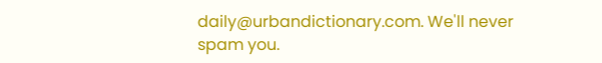daily@urbandictionary.com. We'll never spam you.